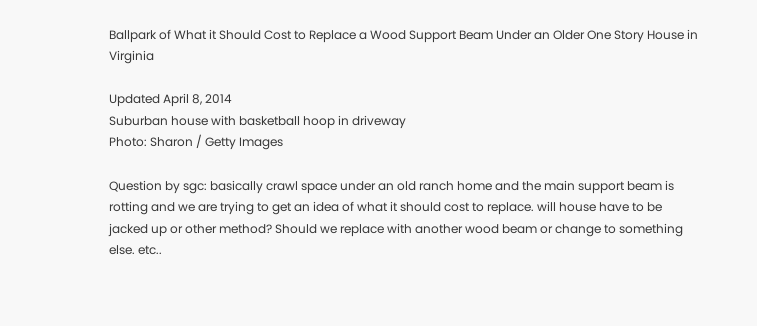Ballpark of What it Should Cost to Replace a Wood Support Beam Under an Older One Story House in Virginia

Updated April 8, 2014
Suburban house with basketball hoop in driveway
Photo: Sharon / Getty Images

Question by sgc: basically crawl space under an old ranch home and the main support beam is rotting and we are trying to get an idea of what it should cost to replace. will house have to be jacked up or other method? Should we replace with another wood beam or change to something else. etc..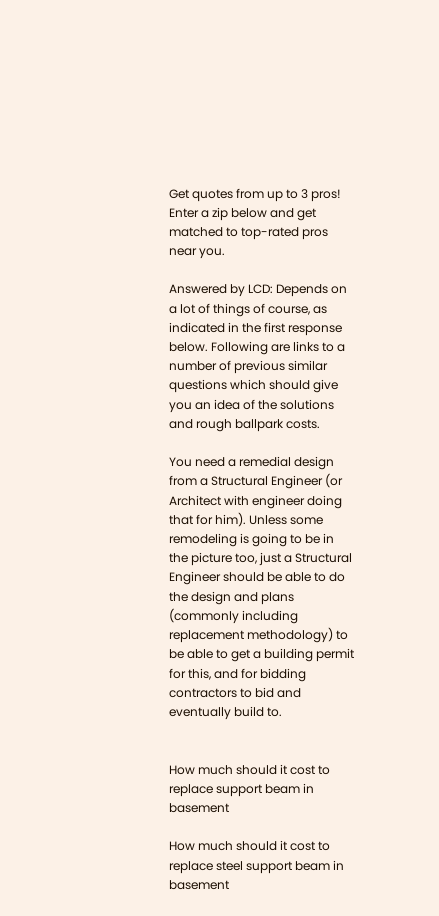Get quotes from up to 3 pros!
Enter a zip below and get matched to top-rated pros near you.

Answered by LCD: Depends on a lot of things of course, as indicated in the first response below. Following are links to a number of previous similar questions which should give you an idea of the solutions and rough ballpark costs.

You need a remedial design from a Structural Engineer (or Architect with engineer doing that for him). Unless some remodeling is going to be in the picture too, just a Structural Engineer should be able to do the design and plans (commonly including replacement methodology) to be able to get a building permit for this, and for bidding contractors to bid and eventually build to.


How much should it cost to replace support beam in basement

How much should it cost to replace steel support beam in basement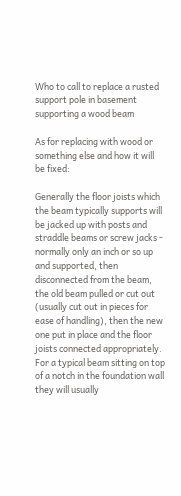Who to call to replace a rusted support pole in basement supporting a wood beam

As for replacing with wood or something else and how it will be fixed:

Generally the floor joists which the beam typically supports will be jacked up with posts and straddle beams or screw jacks - normally only an inch or so up and supported, then disconnected from the beam, the old beam pulled or cut out (usually cut out in pieces for ease of handling), then the new one put in place and the floor joists connected appropriately. For a typical beam sitting on top of a notch in the foundation wall they will usually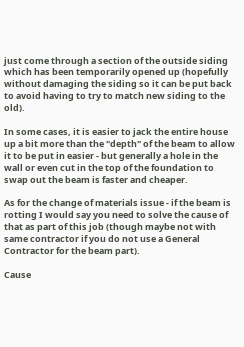just come through a section of the outside siding which has been temporarily opened up (hopefully without damaging the siding so it can be put back to avoid having to try to match new siding to the old).

In some cases, it is easier to jack the entire house up a bit more than the "depth" of the beam to allow it to be put in easier - but generally a hole in the wall or even cut in the top of the foundation to swap out the beam is faster and cheaper.

As for the change of materials issue - if the beam is rotting I would say you need to solve the cause of that as part of this job (though maybe not with same contractor if you do not use a General Contractor for the beam part).

Cause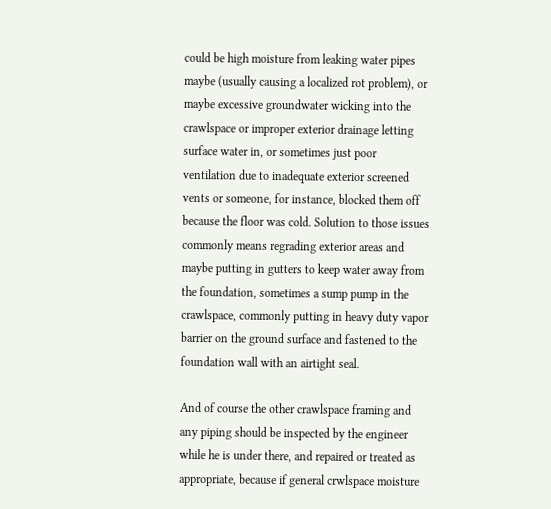could be high moisture from leaking water pipes maybe (usually causing a localized rot problem), or maybe excessive groundwater wicking into the crawlspace or improper exterior drainage letting surface water in, or sometimes just poor ventilation due to inadequate exterior screened vents or someone, for instance, blocked them off because the floor was cold. Solution to those issues commonly means regrading exterior areas and maybe putting in gutters to keep water away from the foundation, sometimes a sump pump in the crawlspace, commonly putting in heavy duty vapor barrier on the ground surface and fastened to the foundation wall with an airtight seal.

And of course the other crawlspace framing and any piping should be inspected by the engineer while he is under there, and repaired or treated as appropriate, because if general crwlspace moisture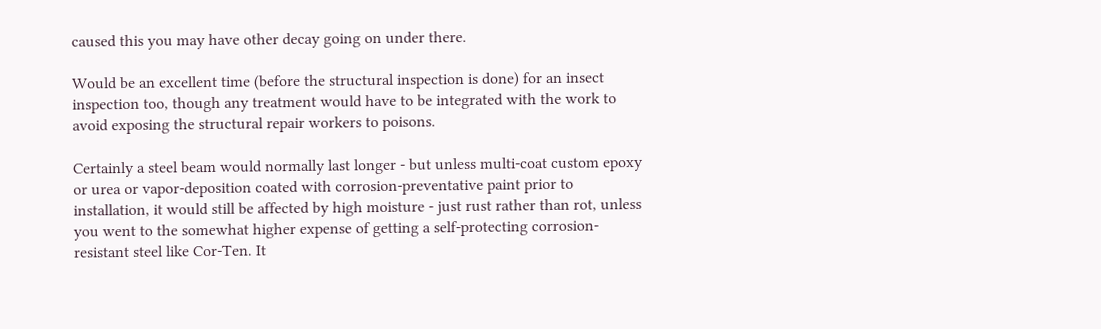caused this you may have other decay going on under there.

Would be an excellent time (before the structural inspection is done) for an insect inspection too, though any treatment would have to be integrated with the work to avoid exposing the structural repair workers to poisons.

Certainly a steel beam would normally last longer - but unless multi-coat custom epoxy or urea or vapor-deposition coated with corrosion-preventative paint prior to installation, it would still be affected by high moisture - just rust rather than rot, unless you went to the somewhat higher expense of getting a self-protecting corrosion-resistant steel like Cor-Ten. It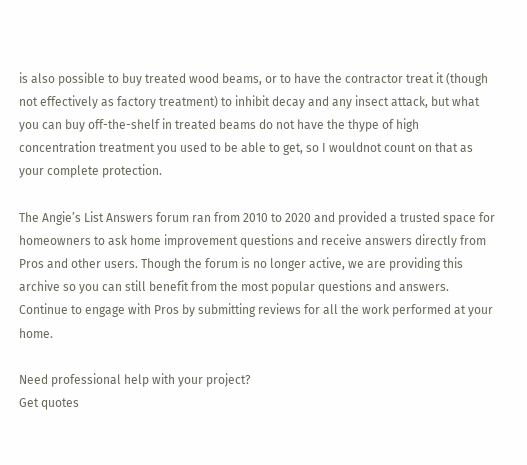is also possible to buy treated wood beams, or to have the contractor treat it (though not effectively as factory treatment) to inhibit decay and any insect attack, but what you can buy off-the-shelf in treated beams do not have the thype of high concentration treatment you used to be able to get, so I wouldnot count on that as your complete protection.

The Angie’s List Answers forum ran from 2010 to 2020 and provided a trusted space for homeowners to ask home improvement questions and receive answers directly from Pros and other users. Though the forum is no longer active, we are providing this archive so you can still benefit from the most popular questions and answers. Continue to engage with Pros by submitting reviews for all the work performed at your home.

Need professional help with your project?
Get quotes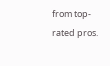from top-rated pros.